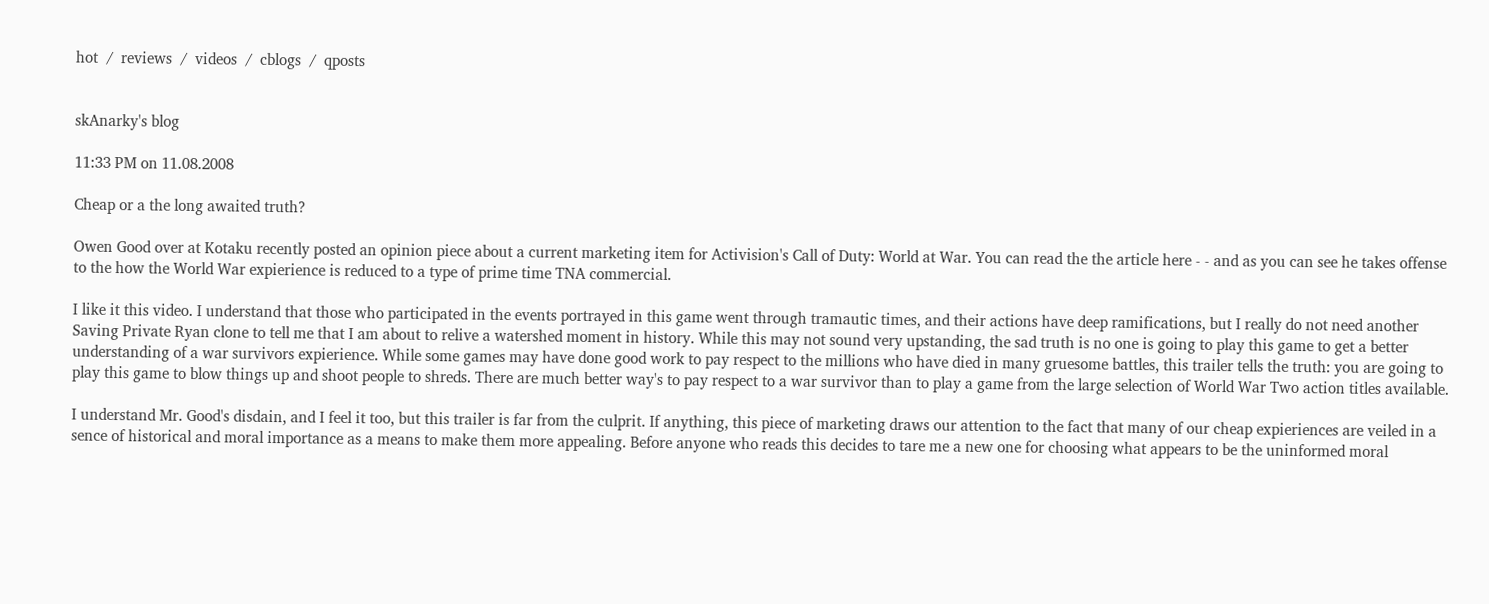hot  /  reviews  /  videos  /  cblogs  /  qposts


skAnarky's blog

11:33 PM on 11.08.2008

Cheap or a the long awaited truth?

Owen Good over at Kotaku recently posted an opinion piece about a current marketing item for Activision's Call of Duty: World at War. You can read the the article here - - and as you can see he takes offense to the how the World War expierience is reduced to a type of prime time TNA commercial.

I like it this video. I understand that those who participated in the events portrayed in this game went through tramautic times, and their actions have deep ramifications, but I really do not need another Saving Private Ryan clone to tell me that I am about to relive a watershed moment in history. While this may not sound very upstanding, the sad truth is no one is going to play this game to get a better understanding of a war survivors expierience. While some games may have done good work to pay respect to the millions who have died in many gruesome battles, this trailer tells the truth: you are going to play this game to blow things up and shoot people to shreds. There are much better way's to pay respect to a war survivor than to play a game from the large selection of World War Two action titles available.

I understand Mr. Good's disdain, and I feel it too, but this trailer is far from the culprit. If anything, this piece of marketing draws our attention to the fact that many of our cheap expieriences are veiled in a sence of historical and moral importance as a means to make them more appealing. Before anyone who reads this decides to tare me a new one for choosing what appears to be the uninformed moral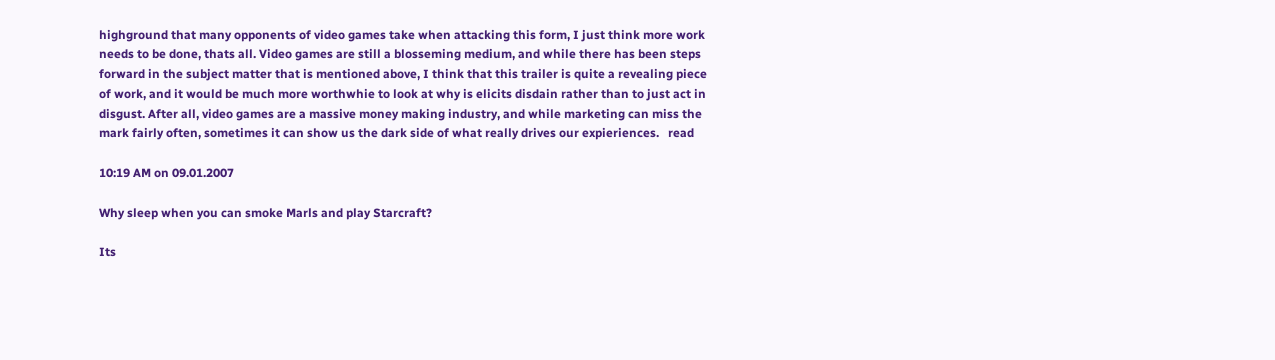highground that many opponents of video games take when attacking this form, I just think more work needs to be done, thats all. Video games are still a blosseming medium, and while there has been steps forward in the subject matter that is mentioned above, I think that this trailer is quite a revealing piece of work, and it would be much more worthwhie to look at why is elicits disdain rather than to just act in disgust. After all, video games are a massive money making industry, and while marketing can miss the mark fairly often, sometimes it can show us the dark side of what really drives our expieriences.   read

10:19 AM on 09.01.2007

Why sleep when you can smoke Marls and play Starcraft?

Its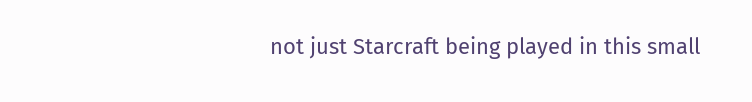not just Starcraft being played in this small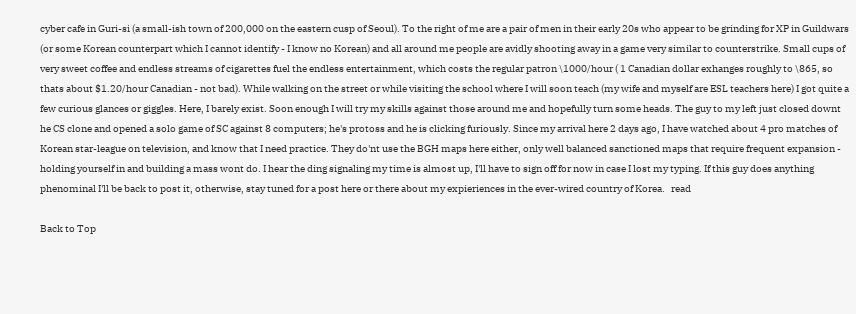cyber cafe in Guri-si (a small-ish town of 200,000 on the eastern cusp of Seoul). To the right of me are a pair of men in their early 20s who appear to be grinding for XP in Guildwars (or some Korean counterpart which I cannot identify - I know no Korean) and all around me people are avidly shooting away in a game very similar to counterstrike. Small cups of very sweet coffee and endless streams of cigarettes fuel the endless entertainment, which costs the regular patron \1000/hour ( 1 Canadian dollar exhanges roughly to \865, so thats about $1.20/hour Canadian - not bad). While walking on the street or while visiting the school where I will soon teach (my wife and myself are ESL teachers here) I got quite a few curious glances or giggles. Here, I barely exist. Soon enough I will try my skills against those around me and hopefully turn some heads. The guy to my left just closed downt he CS clone and opened a solo game of SC against 8 computers; he's protoss and he is clicking furiously. Since my arrival here 2 days ago, I have watched about 4 pro matches of Korean star-league on television, and know that I need practice. They do'nt use the BGH maps here either, only well balanced sanctioned maps that require frequent expansion - holding yourself in and building a mass wont do. I hear the ding signaling my time is almost up, I'll have to sign off for now in case I lost my typing. If this guy does anything phenominal I'll be back to post it, otherwise, stay tuned for a post here or there about my expieriences in the ever-wired country of Korea.   read

Back to Top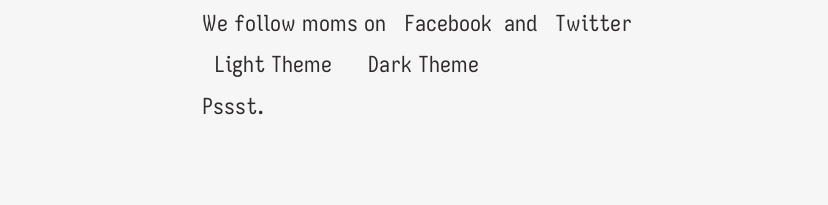We follow moms on   Facebook  and   Twitter
  Light Theme      Dark Theme
Pssst.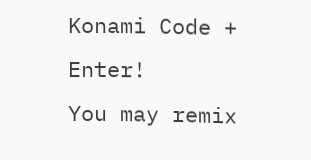Konami Code + Enter!
You may remix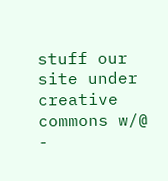stuff our site under creative commons w/@
-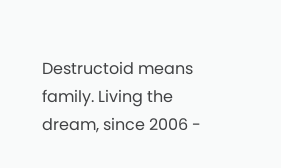Destructoid means family. Living the dream, since 2006 -